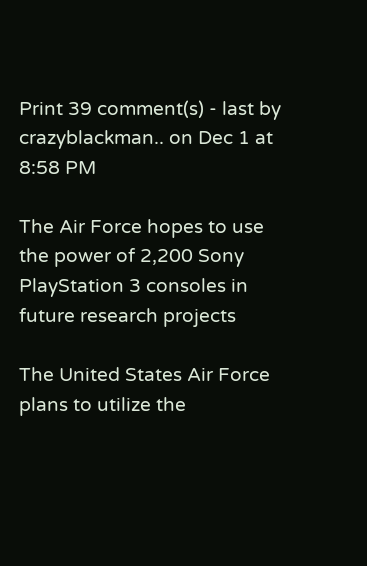Print 39 comment(s) - last by crazyblackman.. on Dec 1 at 8:58 PM

The Air Force hopes to use the power of 2,200 Sony PlayStation 3 consoles in future research projects

The United States Air Force plans to utilize the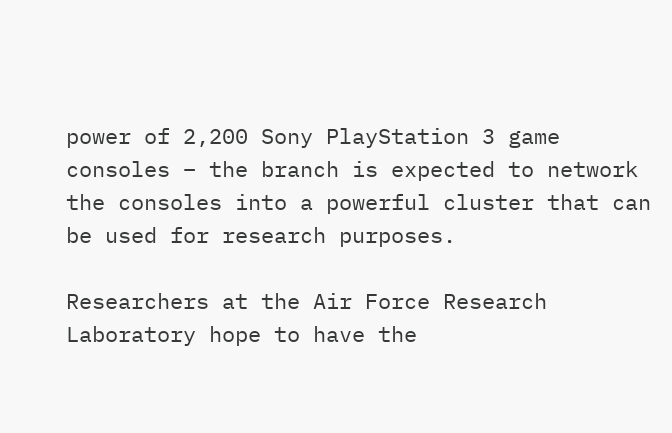power of 2,200 Sony PlayStation 3 game consoles – the branch is expected to network the consoles into a powerful cluster that can be used for research purposes.

Researchers at the Air Force Research Laboratory hope to have the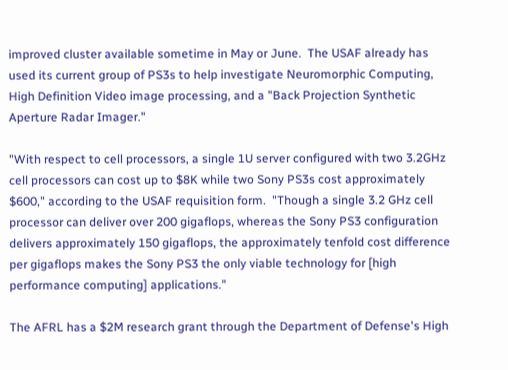improved cluster available sometime in May or June.  The USAF already has used its current group of PS3s to help investigate Neuromorphic Computing, High Definition Video image processing, and a "Back Projection Synthetic Aperture Radar Imager."

"With respect to cell processors, a single 1U server configured with two 3.2GHz cell processors can cost up to $8K while two Sony PS3s cost approximately $600," according to the USAF requisition form.  "Though a single 3.2 GHz cell processor can deliver over 200 gigaflops, whereas the Sony PS3 configuration delivers approximately 150 gigaflops, the approximately tenfold cost difference per gigaflops makes the Sony PS3 the only viable technology for [high performance computing] applications."

The AFRL has a $2M research grant through the Department of Defense's High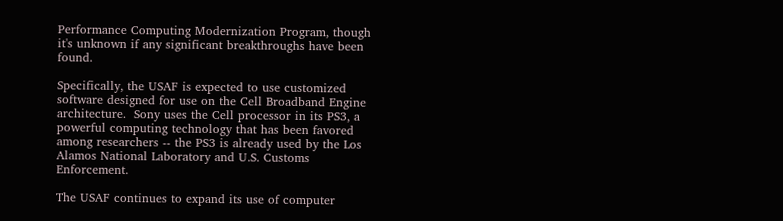Performance Computing Modernization Program, though it's unknown if any significant breakthroughs have been found.

Specifically, the USAF is expected to use customized software designed for use on the Cell Broadband Engine architecture.  Sony uses the Cell processor in its PS3, a powerful computing technology that has been favored among researchers -- the PS3 is already used by the Los Alamos National Laboratory and U.S. Customs Enforcement.

The USAF continues to expand its use of computer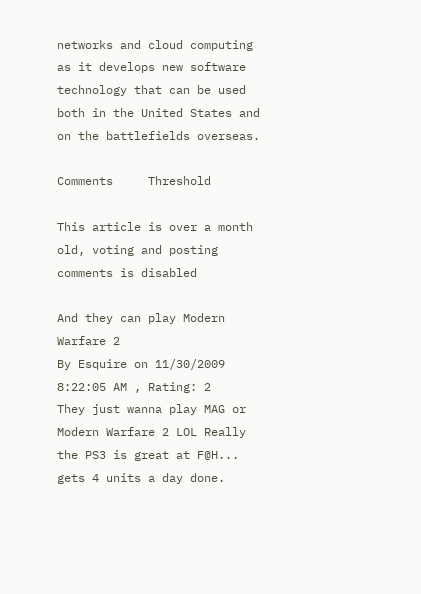networks and cloud computing as it develops new software technology that can be used both in the United States and on the battlefields overseas.

Comments     Threshold

This article is over a month old, voting and posting comments is disabled

And they can play Modern Warfare 2
By Esquire on 11/30/2009 8:22:05 AM , Rating: 2
They just wanna play MAG or Modern Warfare 2 LOL Really the PS3 is great at F@H... gets 4 units a day done.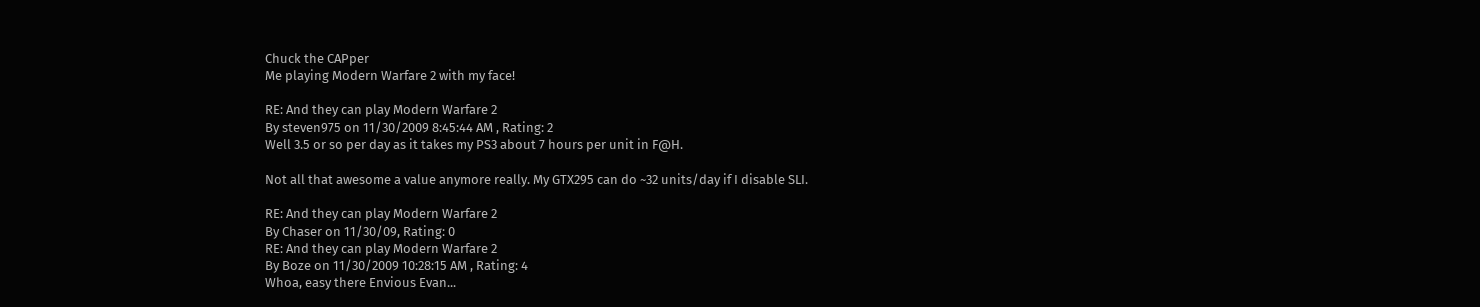Chuck the CAPper
Me playing Modern Warfare 2 with my face!

RE: And they can play Modern Warfare 2
By steven975 on 11/30/2009 8:45:44 AM , Rating: 2
Well 3.5 or so per day as it takes my PS3 about 7 hours per unit in F@H.

Not all that awesome a value anymore really. My GTX295 can do ~32 units/day if I disable SLI.

RE: And they can play Modern Warfare 2
By Chaser on 11/30/09, Rating: 0
RE: And they can play Modern Warfare 2
By Boze on 11/30/2009 10:28:15 AM , Rating: 4
Whoa, easy there Envious Evan...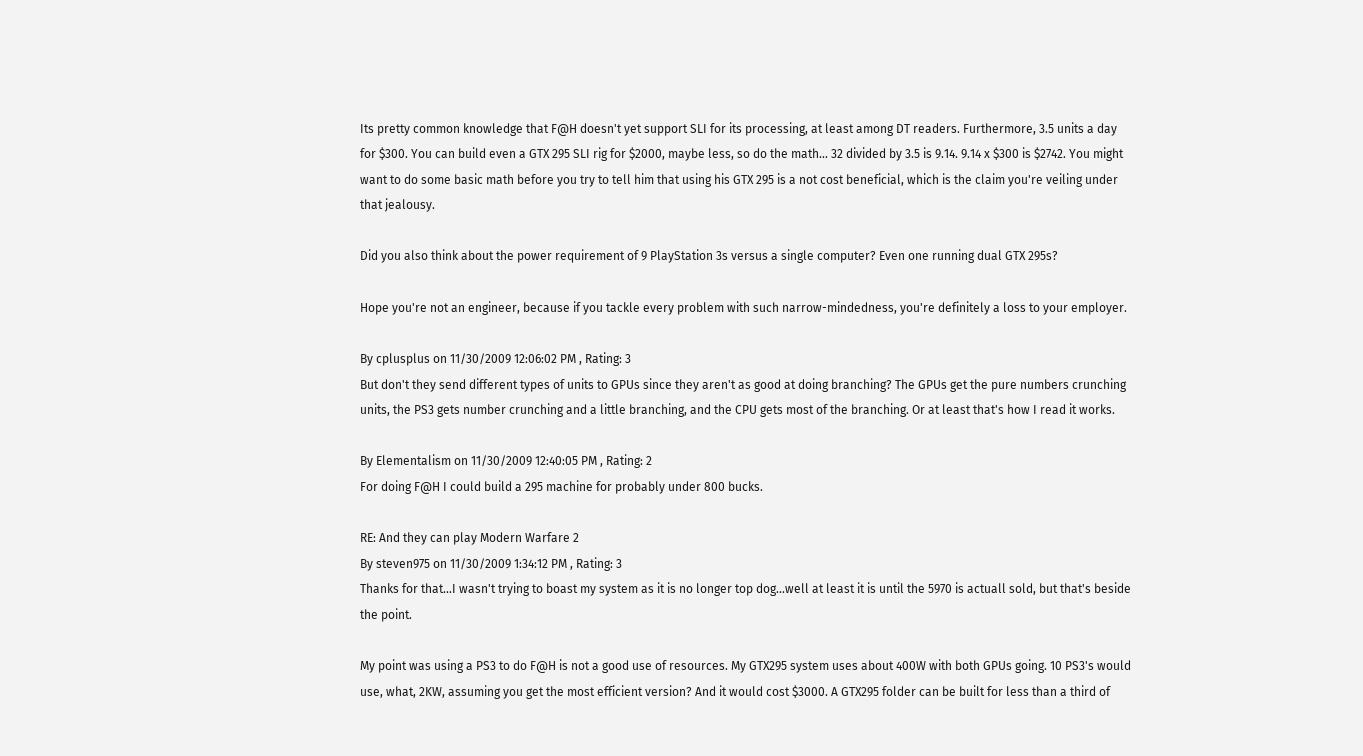Its pretty common knowledge that F@H doesn't yet support SLI for its processing, at least among DT readers. Furthermore, 3.5 units a day for $300. You can build even a GTX 295 SLI rig for $2000, maybe less, so do the math... 32 divided by 3.5 is 9.14. 9.14 x $300 is $2742. You might want to do some basic math before you try to tell him that using his GTX 295 is a not cost beneficial, which is the claim you're veiling under that jealousy.

Did you also think about the power requirement of 9 PlayStation 3s versus a single computer? Even one running dual GTX 295s?

Hope you're not an engineer, because if you tackle every problem with such narrow-mindedness, you're definitely a loss to your employer.

By cplusplus on 11/30/2009 12:06:02 PM , Rating: 3
But don't they send different types of units to GPUs since they aren't as good at doing branching? The GPUs get the pure numbers crunching units, the PS3 gets number crunching and a little branching, and the CPU gets most of the branching. Or at least that's how I read it works.

By Elementalism on 11/30/2009 12:40:05 PM , Rating: 2
For doing F@H I could build a 295 machine for probably under 800 bucks.

RE: And they can play Modern Warfare 2
By steven975 on 11/30/2009 1:34:12 PM , Rating: 3
Thanks for that...I wasn't trying to boast my system as it is no longer top dog...well at least it is until the 5970 is actuall sold, but that's beside the point.

My point was using a PS3 to do F@H is not a good use of resources. My GTX295 system uses about 400W with both GPUs going. 10 PS3's would use, what, 2KW, assuming you get the most efficient version? And it would cost $3000. A GTX295 folder can be built for less than a third of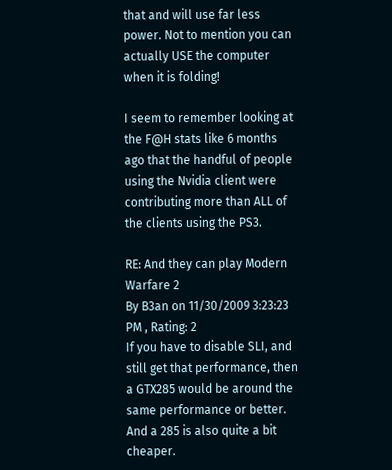that and will use far less power. Not to mention you can actually USE the computer when it is folding!

I seem to remember looking at the F@H stats like 6 months ago that the handful of people using the Nvidia client were contributing more than ALL of the clients using the PS3.

RE: And they can play Modern Warfare 2
By B3an on 11/30/2009 3:23:23 PM , Rating: 2
If you have to disable SLI, and still get that performance, then a GTX285 would be around the same performance or better. And a 285 is also quite a bit cheaper.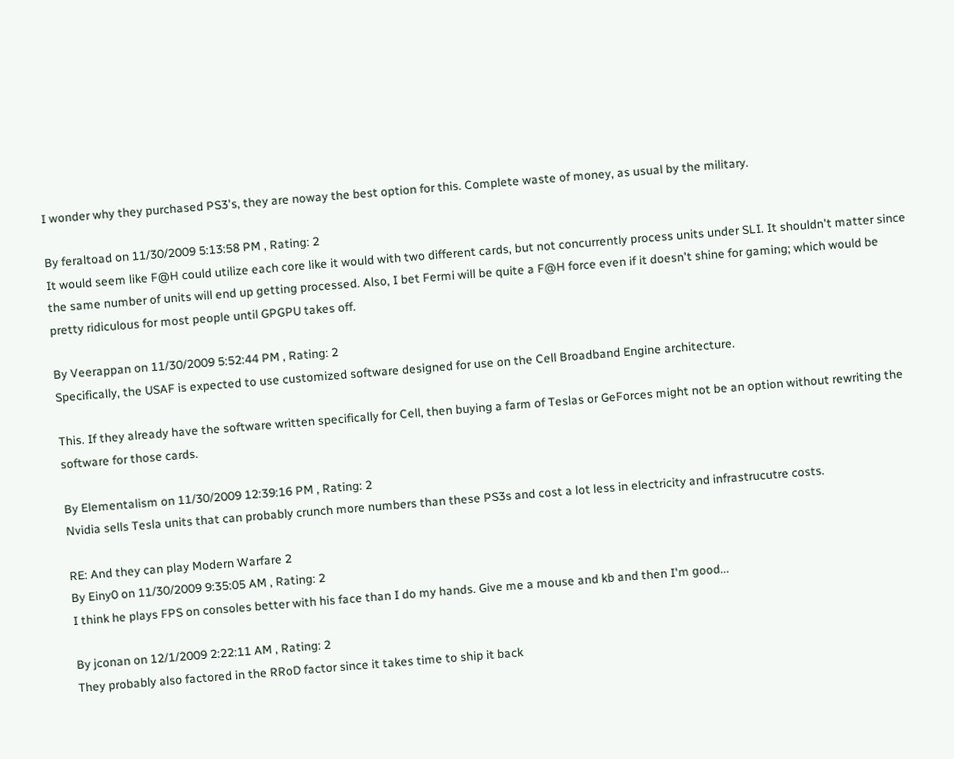I wonder why they purchased PS3's, they are noway the best option for this. Complete waste of money, as usual by the military.

By feraltoad on 11/30/2009 5:13:58 PM , Rating: 2
It would seem like F@H could utilize each core like it would with two different cards, but not concurrently process units under SLI. It shouldn't matter since the same number of units will end up getting processed. Also, I bet Fermi will be quite a F@H force even if it doesn't shine for gaming; which would be pretty ridiculous for most people until GPGPU takes off.

By Veerappan on 11/30/2009 5:52:44 PM , Rating: 2
Specifically, the USAF is expected to use customized software designed for use on the Cell Broadband Engine architecture.

This. If they already have the software written specifically for Cell, then buying a farm of Teslas or GeForces might not be an option without rewriting the software for those cards.

By Elementalism on 11/30/2009 12:39:16 PM , Rating: 2
Nvidia sells Tesla units that can probably crunch more numbers than these PS3s and cost a lot less in electricity and infrastrucutre costs.

RE: And they can play Modern Warfare 2
By Einy0 on 11/30/2009 9:35:05 AM , Rating: 2
I think he plays FPS on consoles better with his face than I do my hands. Give me a mouse and kb and then I'm good...

By jconan on 12/1/2009 2:22:11 AM , Rating: 2
They probably also factored in the RRoD factor since it takes time to ship it back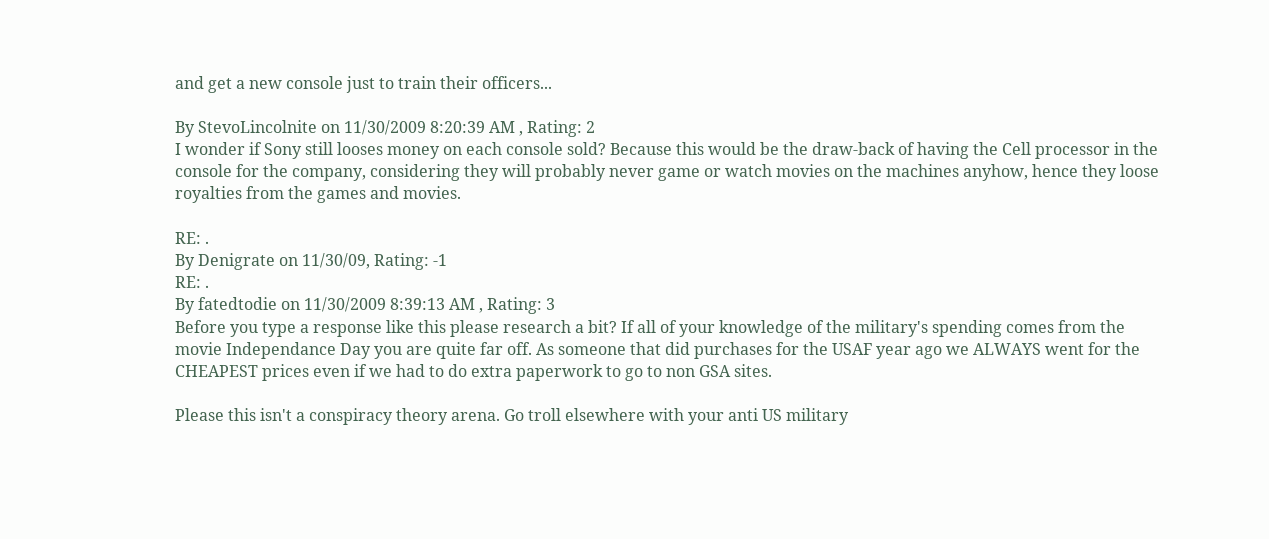and get a new console just to train their officers...

By StevoLincolnite on 11/30/2009 8:20:39 AM , Rating: 2
I wonder if Sony still looses money on each console sold? Because this would be the draw-back of having the Cell processor in the console for the company, considering they will probably never game or watch movies on the machines anyhow, hence they loose royalties from the games and movies.

RE: .
By Denigrate on 11/30/09, Rating: -1
RE: .
By fatedtodie on 11/30/2009 8:39:13 AM , Rating: 3
Before you type a response like this please research a bit? If all of your knowledge of the military's spending comes from the movie Independance Day you are quite far off. As someone that did purchases for the USAF year ago we ALWAYS went for the CHEAPEST prices even if we had to do extra paperwork to go to non GSA sites.

Please this isn't a conspiracy theory arena. Go troll elsewhere with your anti US military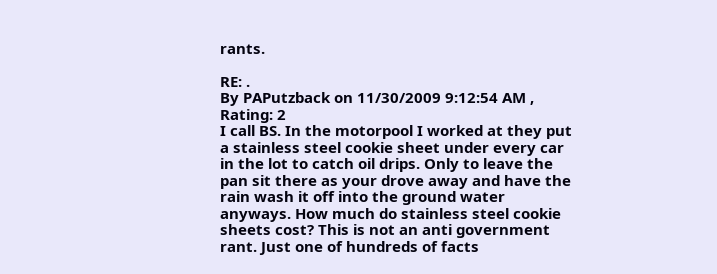rants.

RE: .
By PAPutzback on 11/30/2009 9:12:54 AM , Rating: 2
I call BS. In the motorpool I worked at they put a stainless steel cookie sheet under every car in the lot to catch oil drips. Only to leave the pan sit there as your drove away and have the rain wash it off into the ground water anyways. How much do stainless steel cookie sheets cost? This is not an anti government rant. Just one of hundreds of facts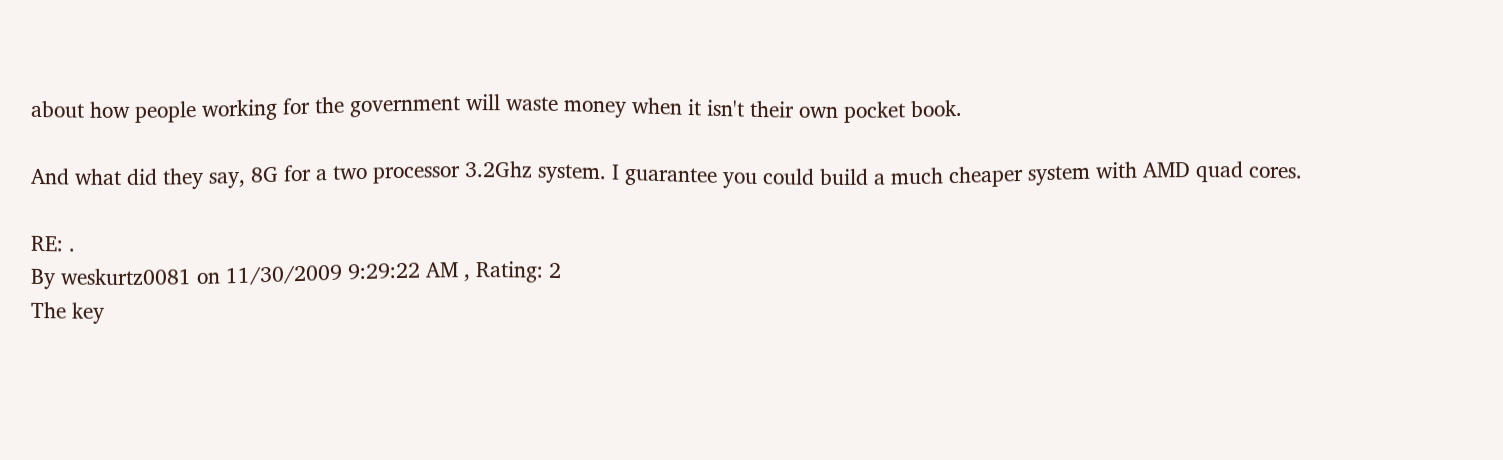about how people working for the government will waste money when it isn't their own pocket book.

And what did they say, 8G for a two processor 3.2Ghz system. I guarantee you could build a much cheaper system with AMD quad cores.

RE: .
By weskurtz0081 on 11/30/2009 9:29:22 AM , Rating: 2
The key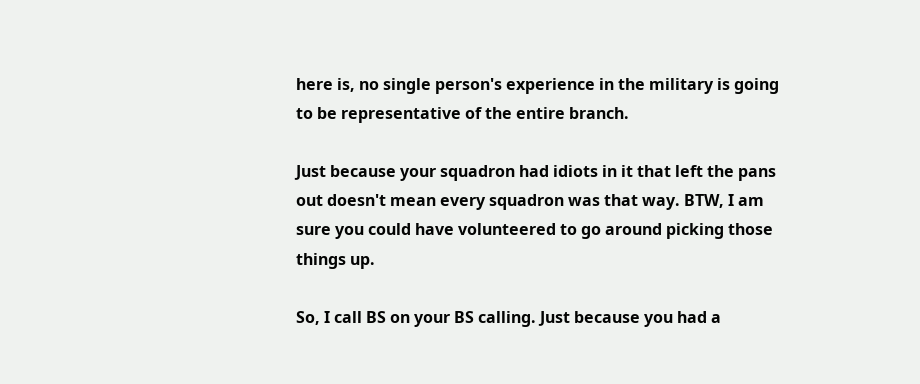here is, no single person's experience in the military is going to be representative of the entire branch.

Just because your squadron had idiots in it that left the pans out doesn't mean every squadron was that way. BTW, I am sure you could have volunteered to go around picking those things up.

So, I call BS on your BS calling. Just because you had a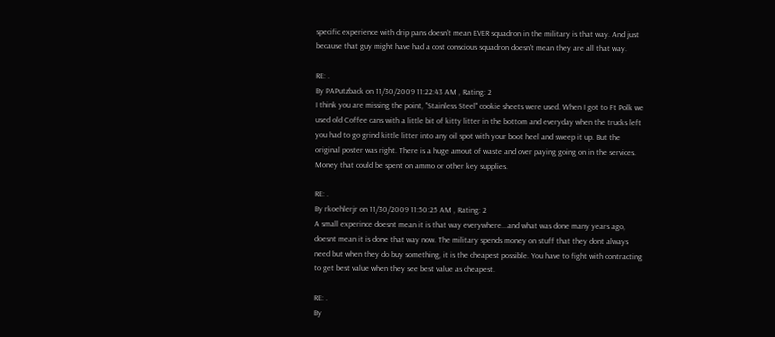specific experience with drip pans doesn't mean EVER squadron in the military is that way. And just because that guy might have had a cost conscious squadron doesn't mean they are all that way.

RE: .
By PAPutzback on 11/30/2009 11:22:43 AM , Rating: 2
I think you are missing the point, "Stainless Steel" cookie sheets were used. When I got to Ft Polk we used old Coffee cans with a little bit of kitty litter in the bottom and everyday when the trucks left you had to go grind kittle litter into any oil spot with your boot heel and sweep it up. But the original poster was right. There is a huge amout of waste and over paying going on in the services. Money that could be spent on ammo or other key supplies.

RE: .
By rkoehlerjr on 11/30/2009 11:50:25 AM , Rating: 2
A small experince doesnt mean it is that way everywhere...and what was done many years ago, doesnt mean it is done that way now. The military spends money on stuff that they dont always need but when they do buy something, it is the cheapest possible. You have to fight with contracting to get best value when they see best value as cheapest.

RE: .
By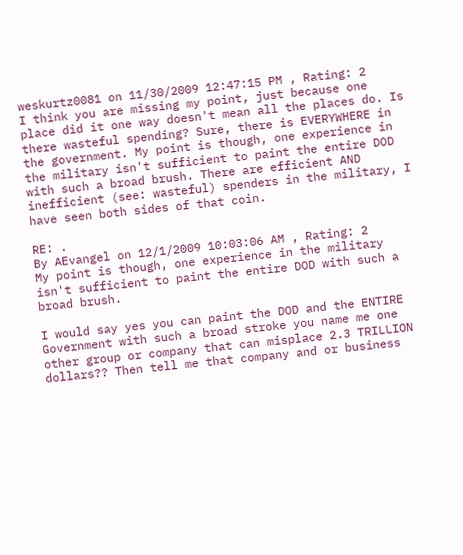weskurtz0081 on 11/30/2009 12:47:15 PM , Rating: 2
I think you are missing my point, just because one place did it one way doesn't mean all the places do. Is there wasteful spending? Sure, there is EVERYWHERE in the government. My point is though, one experience in the military isn't sufficient to paint the entire DOD with such a broad brush. There are efficient AND inefficient (see: wasteful) spenders in the military, I have seen both sides of that coin.

RE: .
By AEvangel on 12/1/2009 10:03:06 AM , Rating: 2
My point is though, one experience in the military isn't sufficient to paint the entire DOD with such a broad brush.

I would say yes you can paint the DOD and the ENTIRE Government with such a broad stroke you name me one other group or company that can misplace 2.3 TRILLION dollars?? Then tell me that company and or business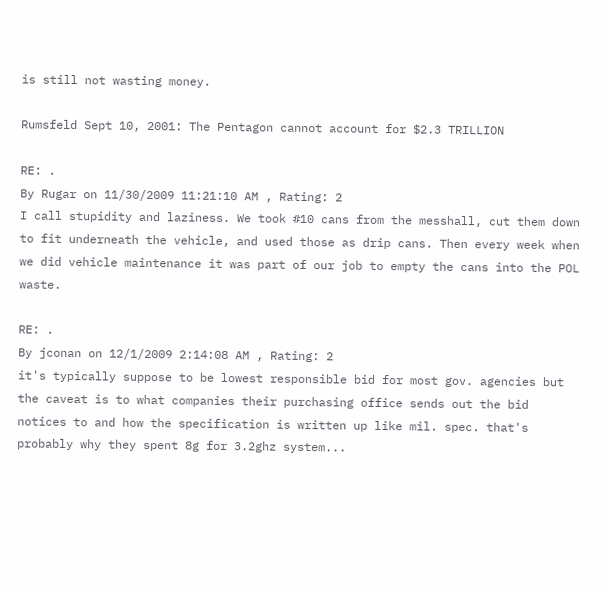is still not wasting money.

Rumsfeld Sept 10, 2001: The Pentagon cannot account for $2.3 TRILLION

RE: .
By Rugar on 11/30/2009 11:21:10 AM , Rating: 2
I call stupidity and laziness. We took #10 cans from the messhall, cut them down to fit underneath the vehicle, and used those as drip cans. Then every week when we did vehicle maintenance it was part of our job to empty the cans into the POL waste.

RE: .
By jconan on 12/1/2009 2:14:08 AM , Rating: 2
it's typically suppose to be lowest responsible bid for most gov. agencies but the caveat is to what companies their purchasing office sends out the bid notices to and how the specification is written up like mil. spec. that's probably why they spent 8g for 3.2ghz system...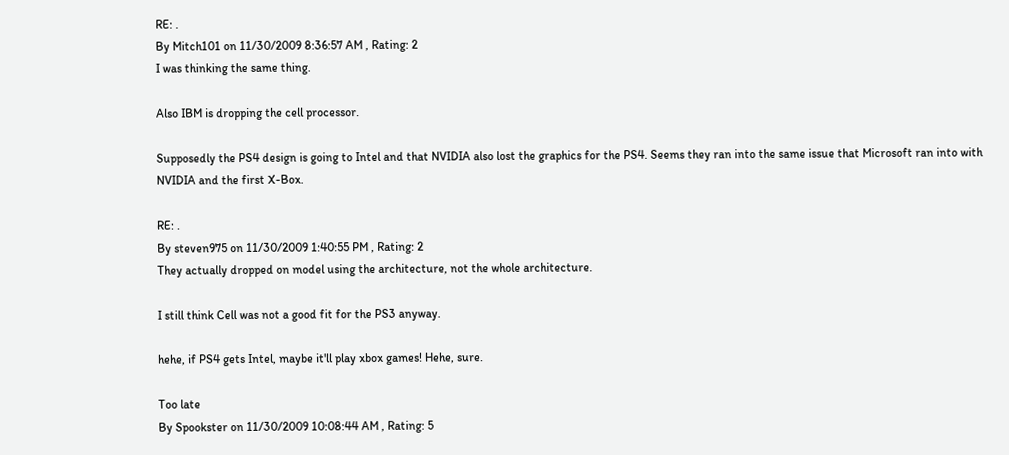RE: .
By Mitch101 on 11/30/2009 8:36:57 AM , Rating: 2
I was thinking the same thing.

Also IBM is dropping the cell processor.

Supposedly the PS4 design is going to Intel and that NVIDIA also lost the graphics for the PS4. Seems they ran into the same issue that Microsoft ran into with NVIDIA and the first X-Box.

RE: .
By steven975 on 11/30/2009 1:40:55 PM , Rating: 2
They actually dropped on model using the architecture, not the whole architecture.

I still think Cell was not a good fit for the PS3 anyway.

hehe, if PS4 gets Intel, maybe it'll play xbox games! Hehe, sure.

Too late
By Spookster on 11/30/2009 10:08:44 AM , Rating: 5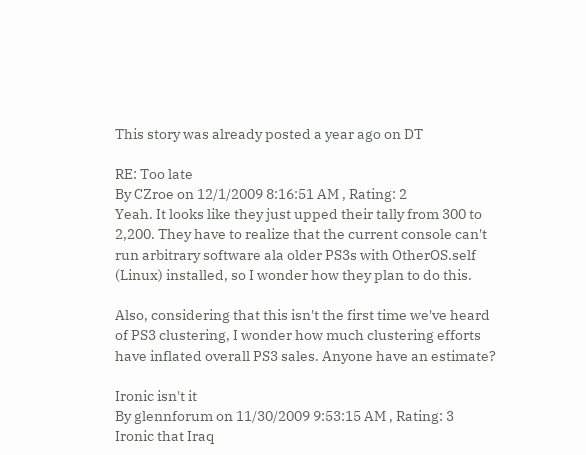This story was already posted a year ago on DT

RE: Too late
By CZroe on 12/1/2009 8:16:51 AM , Rating: 2
Yeah. It looks like they just upped their tally from 300 to 2,200. They have to realize that the current console can't run arbitrary software ala older PS3s with OtherOS.self (Linux) installed, so I wonder how they plan to do this.

Also, considering that this isn't the first time we've heard of PS3 clustering, I wonder how much clustering efforts have inflated overall PS3 sales. Anyone have an estimate?

Ironic isn't it
By glennforum on 11/30/2009 9:53:15 AM , Rating: 3
Ironic that Iraq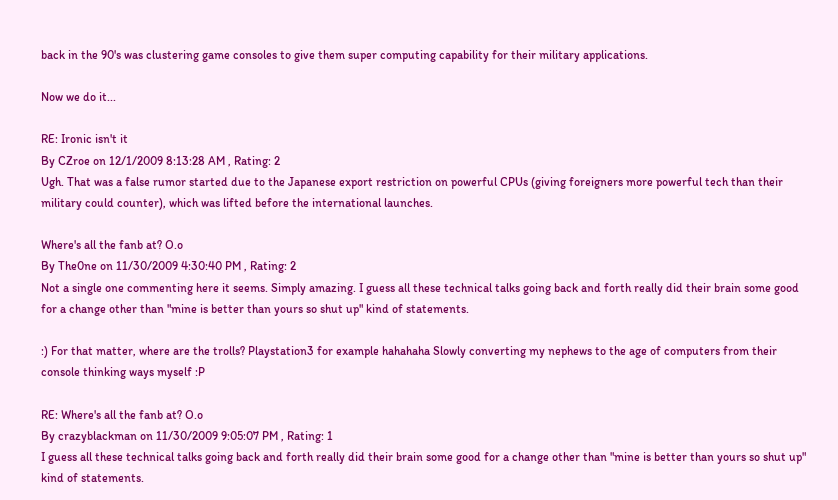back in the 90's was clustering game consoles to give them super computing capability for their military applications.

Now we do it...

RE: Ironic isn't it
By CZroe on 12/1/2009 8:13:28 AM , Rating: 2
Ugh. That was a false rumor started due to the Japanese export restriction on powerful CPUs (giving foreigners more powerful tech than their military could counter), which was lifted before the international launches.

Where's all the fanb at? O.o
By The0ne on 11/30/2009 4:30:40 PM , Rating: 2
Not a single one commenting here it seems. Simply amazing. I guess all these technical talks going back and forth really did their brain some good for a change other than "mine is better than yours so shut up" kind of statements.

:) For that matter, where are the trolls? Playstation3 for example hahahaha Slowly converting my nephews to the age of computers from their console thinking ways myself :P

RE: Where's all the fanb at? O.o
By crazyblackman on 11/30/2009 9:05:07 PM , Rating: 1
I guess all these technical talks going back and forth really did their brain some good for a change other than "mine is better than yours so shut up" kind of statements.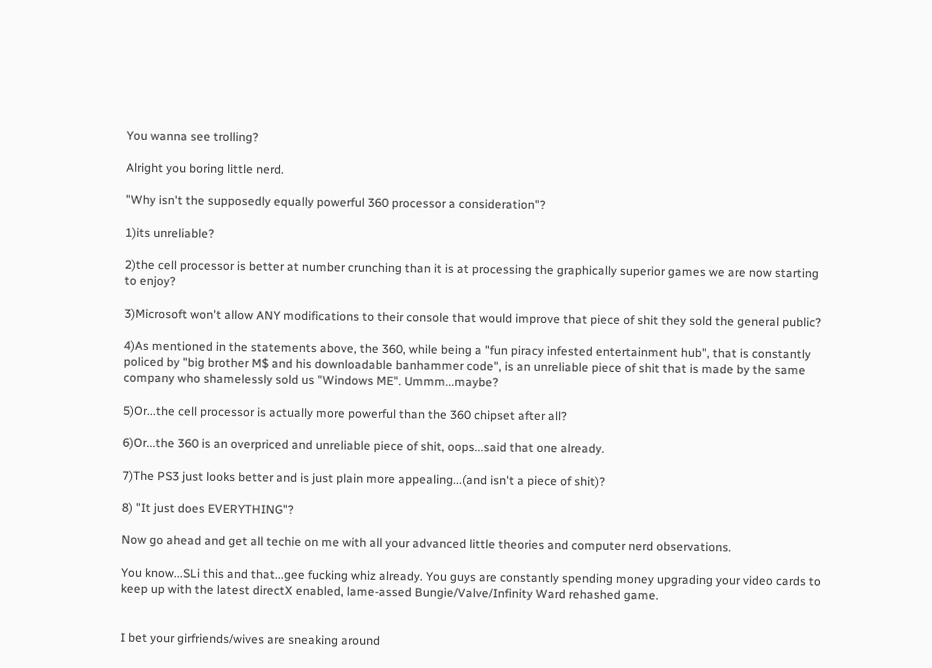You wanna see trolling?

Alright you boring little nerd.

"Why isn't the supposedly equally powerful 360 processor a consideration"?

1)its unreliable?

2)the cell processor is better at number crunching than it is at processing the graphically superior games we are now starting to enjoy?

3)Microsoft won't allow ANY modifications to their console that would improve that piece of shit they sold the general public?

4)As mentioned in the statements above, the 360, while being a "fun piracy infested entertainment hub", that is constantly policed by "big brother M$ and his downloadable banhammer code", is an unreliable piece of shit that is made by the same company who shamelessly sold us "Windows ME". Ummm...maybe?

5)Or...the cell processor is actually more powerful than the 360 chipset after all?

6)Or...the 360 is an overpriced and unreliable piece of shit, oops...said that one already.

7)The PS3 just looks better and is just plain more appealing...(and isn't a piece of shit)?

8) "It just does EVERYTHING"?

Now go ahead and get all techie on me with all your advanced little theories and computer nerd observations.

You know...SLi this and that...gee fucking whiz already. You guys are constantly spending money upgrading your video cards to keep up with the latest directX enabled, lame-assed Bungie/Valve/Infinity Ward rehashed game.


I bet your girfriends/wives are sneaking around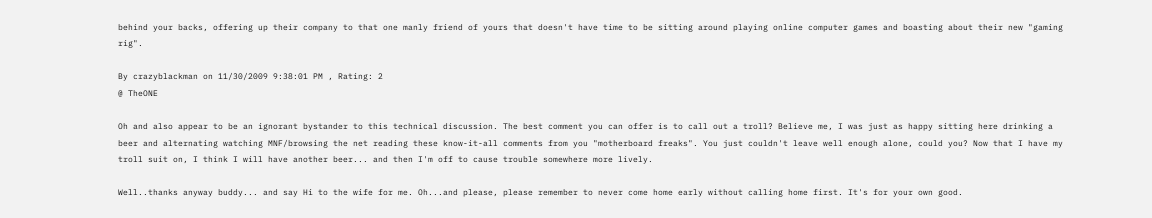behind your backs, offering up their company to that one manly friend of yours that doesn't have time to be sitting around playing online computer games and boasting about their new "gaming rig".

By crazyblackman on 11/30/2009 9:38:01 PM , Rating: 2
@ TheONE

Oh and also appear to be an ignorant bystander to this technical discussion. The best comment you can offer is to call out a troll? Believe me, I was just as happy sitting here drinking a beer and alternating watching MNF/browsing the net reading these know-it-all comments from you "motherboard freaks". You just couldn't leave well enough alone, could you? Now that I have my troll suit on, I think I will have another beer... and then I'm off to cause trouble somewhere more lively.

Well..thanks anyway buddy... and say Hi to the wife for me. Oh...and please, please remember to never come home early without calling home first. It's for your own good.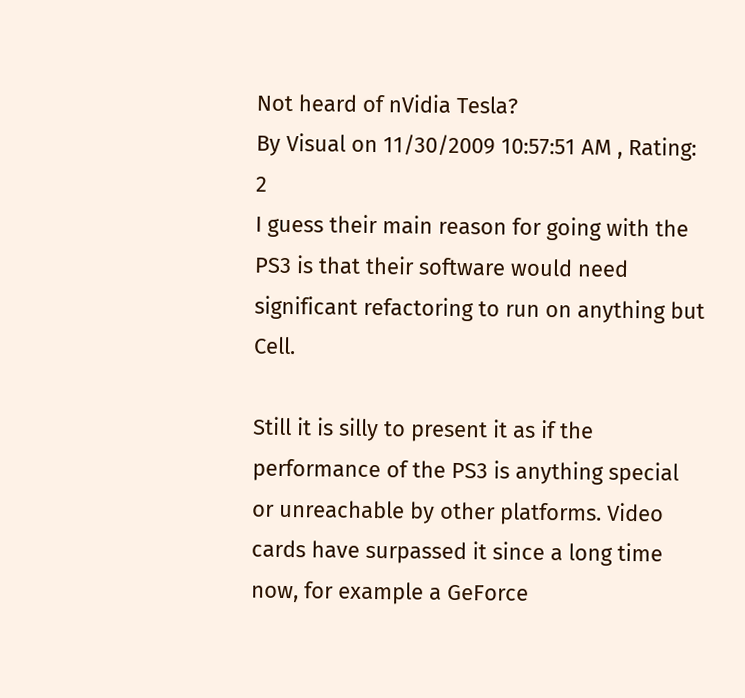Not heard of nVidia Tesla?
By Visual on 11/30/2009 10:57:51 AM , Rating: 2
I guess their main reason for going with the PS3 is that their software would need significant refactoring to run on anything but Cell.

Still it is silly to present it as if the performance of the PS3 is anything special or unreachable by other platforms. Video cards have surpassed it since a long time now, for example a GeForce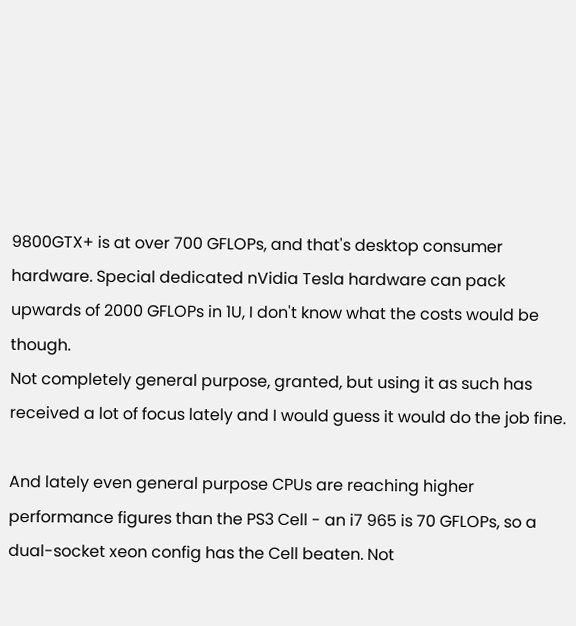9800GTX+ is at over 700 GFLOPs, and that's desktop consumer hardware. Special dedicated nVidia Tesla hardware can pack upwards of 2000 GFLOPs in 1U, I don't know what the costs would be though.
Not completely general purpose, granted, but using it as such has received a lot of focus lately and I would guess it would do the job fine.

And lately even general purpose CPUs are reaching higher performance figures than the PS3 Cell - an i7 965 is 70 GFLOPs, so a dual-socket xeon config has the Cell beaten. Not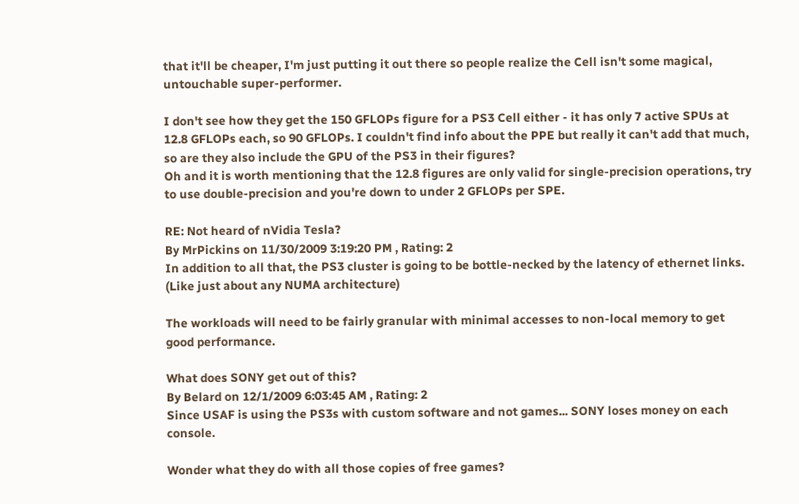that it'll be cheaper, I'm just putting it out there so people realize the Cell isn't some magical, untouchable super-performer.

I don't see how they get the 150 GFLOPs figure for a PS3 Cell either - it has only 7 active SPUs at 12.8 GFLOPs each, so 90 GFLOPs. I couldn't find info about the PPE but really it can't add that much, so are they also include the GPU of the PS3 in their figures?
Oh and it is worth mentioning that the 12.8 figures are only valid for single-precision operations, try to use double-precision and you're down to under 2 GFLOPs per SPE.

RE: Not heard of nVidia Tesla?
By MrPickins on 11/30/2009 3:19:20 PM , Rating: 2
In addition to all that, the PS3 cluster is going to be bottle-necked by the latency of ethernet links. (Like just about any NUMA architecture)

The workloads will need to be fairly granular with minimal accesses to non-local memory to get good performance.

What does SONY get out of this?
By Belard on 12/1/2009 6:03:45 AM , Rating: 2
Since USAF is using the PS3s with custom software and not games... SONY loses money on each console.

Wonder what they do with all those copies of free games?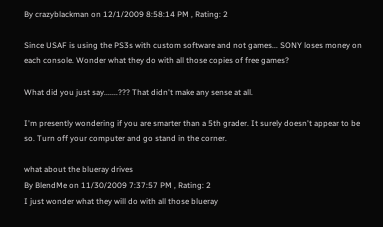By crazyblackman on 12/1/2009 8:58:14 PM , Rating: 2

Since USAF is using the PS3s with custom software and not games... SONY loses money on each console. Wonder what they do with all those copies of free games?

What did you just say.......??? That didn't make any sense at all.

I'm presently wondering if you are smarter than a 5th grader. It surely doesn't appear to be so. Turn off your computer and go stand in the corner.

what about the blueray drives
By BlendMe on 11/30/2009 7:37:57 PM , Rating: 2
I just wonder what they will do with all those blueray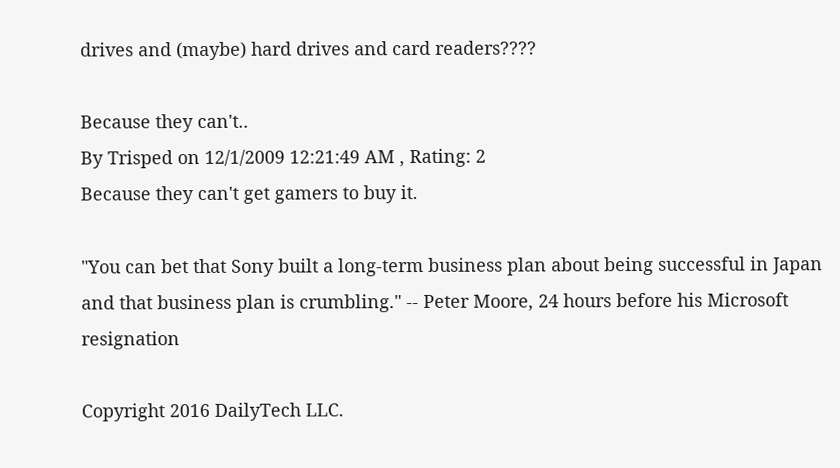drives and (maybe) hard drives and card readers????

Because they can't..
By Trisped on 12/1/2009 12:21:49 AM , Rating: 2
Because they can't get gamers to buy it.

"You can bet that Sony built a long-term business plan about being successful in Japan and that business plan is crumbling." -- Peter Moore, 24 hours before his Microsoft resignation

Copyright 2016 DailyTech LLC.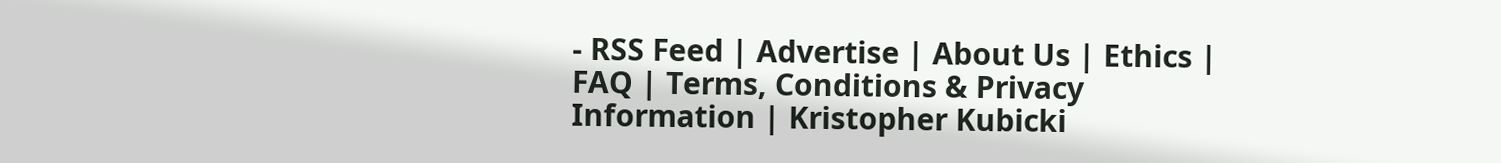- RSS Feed | Advertise | About Us | Ethics | FAQ | Terms, Conditions & Privacy Information | Kristopher Kubicki